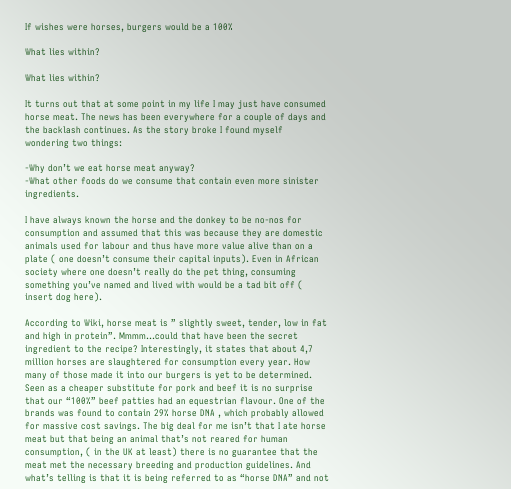If wishes were horses, burgers would be a 100%

What lies within?

What lies within?

It turns out that at some point in my life I may just have consumed horse meat. The news has been everywhere for a couple of days and the backlash continues. As the story broke I found myself wondering two things:

-Why don’t we eat horse meat anyway?
-What other foods do we consume that contain even more sinister ingredients.

I have always known the horse and the donkey to be no-nos for consumption and assumed that this was because they are domestic animals used for labour and thus have more value alive than on a plate ( one doesn’t consume their capital inputs). Even in African society where one doesn’t really do the pet thing, consuming something you’ve named and lived with would be a tad bit off ( insert dog here).

According to Wiki, horse meat is ” slightly sweet, tender, low in fat and high in protein”. Mmmm…could that have been the secret ingredient to the recipe? Interestingly, it states that about 4,7 million horses are slaughtered for consumption every year. How many of those made it into our burgers is yet to be determined. Seen as a cheaper substitute for pork and beef it is no surprise that our “100%” beef patties had an equestrian flavour. One of the brands was found to contain 29% horse DNA , which probably allowed for massive cost savings. The big deal for me isn’t that I ate horse meat but that being an animal that’s not reared for human consumption, ( in the UK at least) there is no guarantee that the meat met the necessary breeding and production guidelines. And what’s telling is that it is being referred to as “horse DNA” and not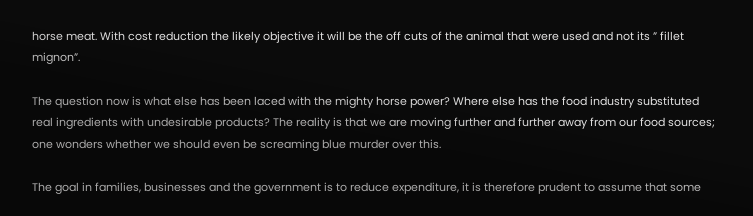horse meat. With cost reduction the likely objective it will be the off cuts of the animal that were used and not its ” fillet mignon”.

The question now is what else has been laced with the mighty horse power? Where else has the food industry substituted real ingredients with undesirable products? The reality is that we are moving further and further away from our food sources; one wonders whether we should even be screaming blue murder over this.

The goal in families, businesses and the government is to reduce expenditure, it is therefore prudent to assume that some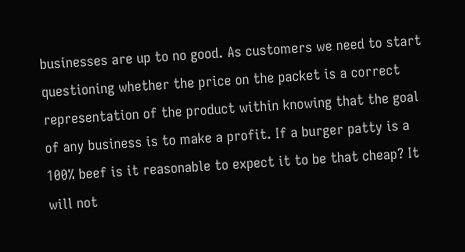businesses are up to no good. As customers we need to start questioning whether the price on the packet is a correct representation of the product within knowing that the goal of any business is to make a profit. If a burger patty is a 100% beef is it reasonable to expect it to be that cheap? It will not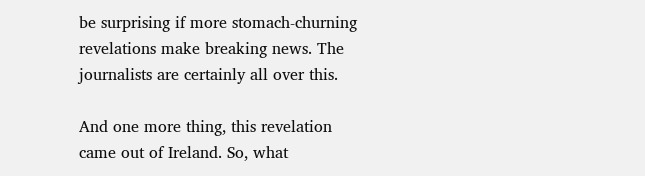be surprising if more stomach-churning revelations make breaking news. The journalists are certainly all over this.

And one more thing, this revelation came out of Ireland. So, what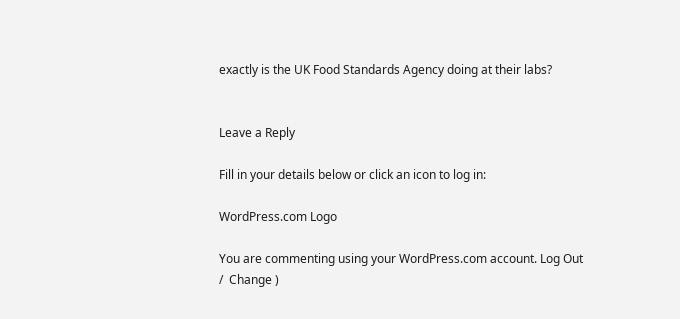exactly is the UK Food Standards Agency doing at their labs?


Leave a Reply

Fill in your details below or click an icon to log in:

WordPress.com Logo

You are commenting using your WordPress.com account. Log Out /  Change )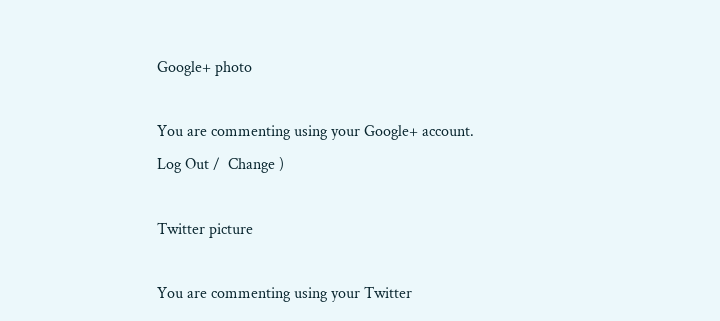Google+ photo

You are commenting using your Google+ account. Log Out /  Change )

Twitter picture

You are commenting using your Twitter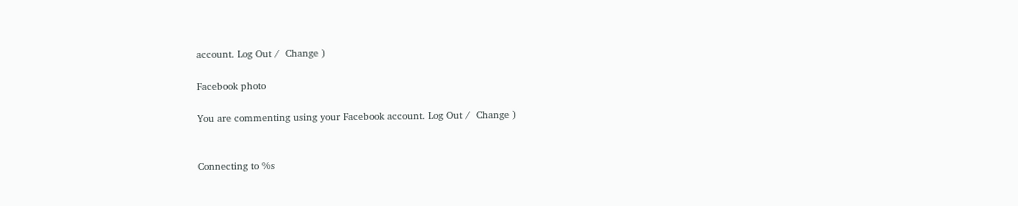account. Log Out /  Change )

Facebook photo

You are commenting using your Facebook account. Log Out /  Change )


Connecting to %s